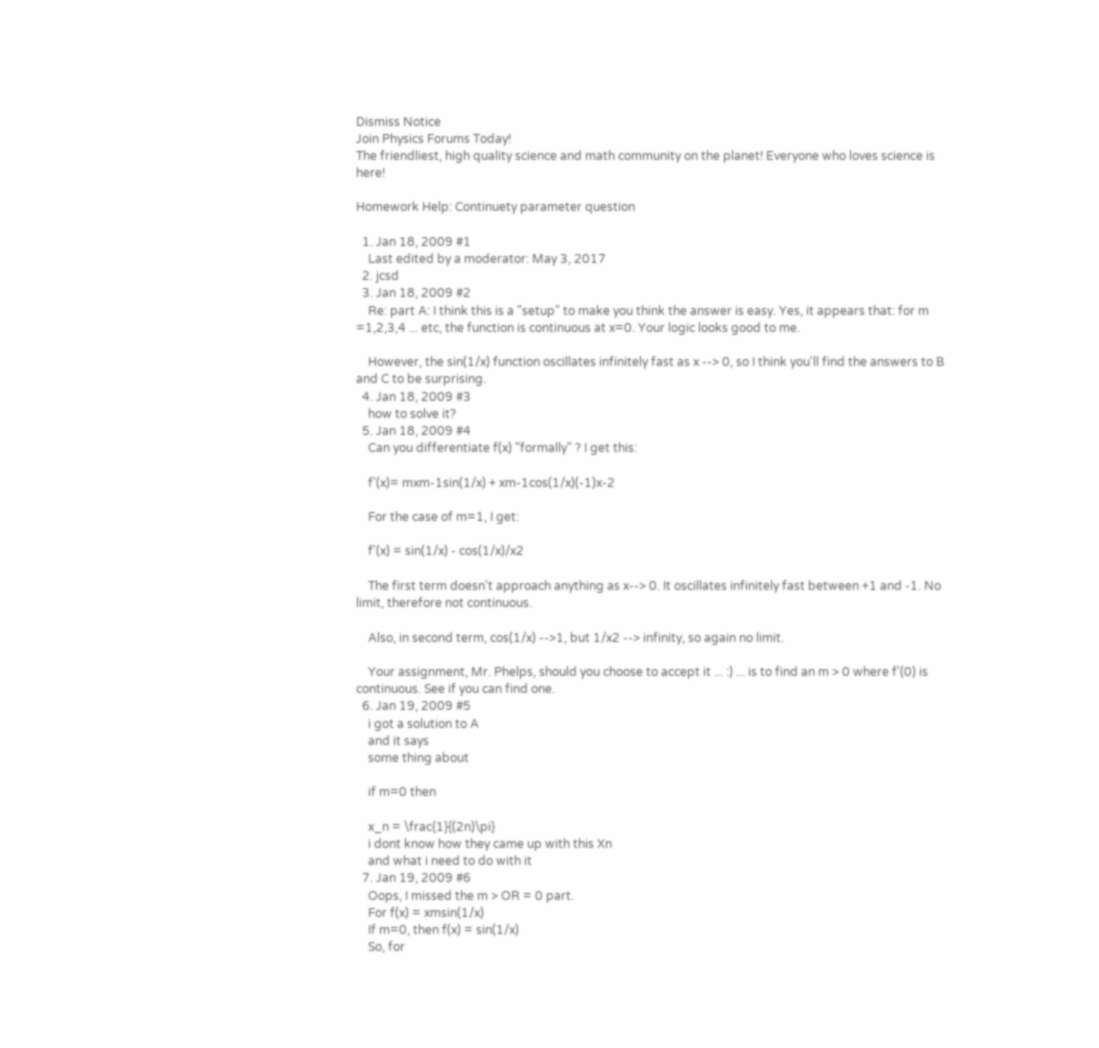Dismiss Notice
Join Physics Forums Today!
The friendliest, high quality science and math community on the planet! Everyone who loves science is here!

Homework Help: Continuety parameter question

  1. Jan 18, 2009 #1
    Last edited by a moderator: May 3, 2017
  2. jcsd
  3. Jan 18, 2009 #2
    Re: part A: I think this is a "setup" to make you think the answer is easy. Yes, it appears that: for m =1,2,3,4 ... etc, the function is continuous at x=0. Your logic looks good to me.

    However, the sin(1/x) function oscillates infinitely fast as x --> 0, so I think you'll find the answers to B and C to be surprising.
  4. Jan 18, 2009 #3
    how to solve it?
  5. Jan 18, 2009 #4
    Can you differentiate f(x) "formally" ? I get this:

    f'(x)= mxm-1sin(1/x) + xm-1cos(1/x)(-1)x-2

    For the case of m=1, I get:

    f'(x) = sin(1/x) - cos(1/x)/x2

    The first term doesn't approach anything as x--> 0. It oscillates infinitely fast between +1 and -1. No limit, therefore not continuous.

    Also, in second term, cos(1/x) -->1, but 1/x2 --> infinity, so again no limit.

    Your assignment, Mr. Phelps, should you choose to accept it ... :) ... is to find an m > 0 where f'(0) is continuous. See if you can find one.
  6. Jan 19, 2009 #5
    i got a solution to A
    and it says
    some thing about

    if m=0 then

    x_n = \frac{1}{(2n)\pi}
    i dont know how they came up with this Xn
    and what i need to do with it
  7. Jan 19, 2009 #6
    Oops, I missed the m > OR = 0 part.
    For f(x) = xmsin(1/x)
    If m=0, then f(x) = sin(1/x)
    So, for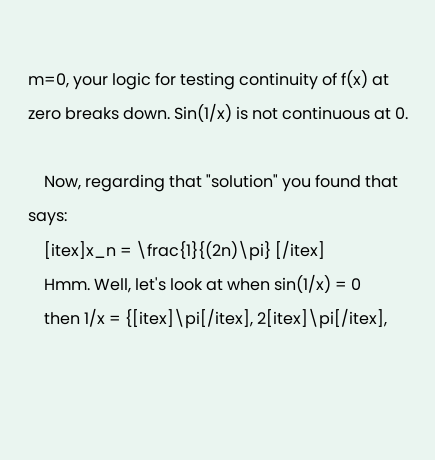m=0, your logic for testing continuity of f(x) at zero breaks down. Sin(1/x) is not continuous at 0.

    Now, regarding that "solution" you found that says:
    [itex]x_n = \frac{1}{(2n)\pi} [/itex]
    Hmm. Well, let's look at when sin(1/x) = 0
    then 1/x = {[itex]\pi[/itex], 2[itex]\pi[/itex],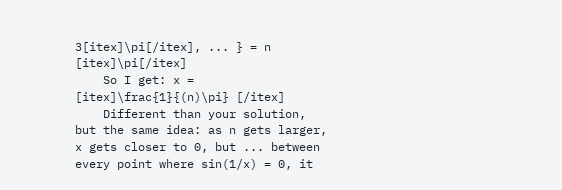3[itex]\pi[/itex], ... } = n [itex]\pi[/itex]
    So I get: x = [itex]\frac{1}{(n)\pi} [/itex]
    Different than your solution, but the same idea: as n gets larger, x gets closer to 0, but ... between every point where sin(1/x) = 0, it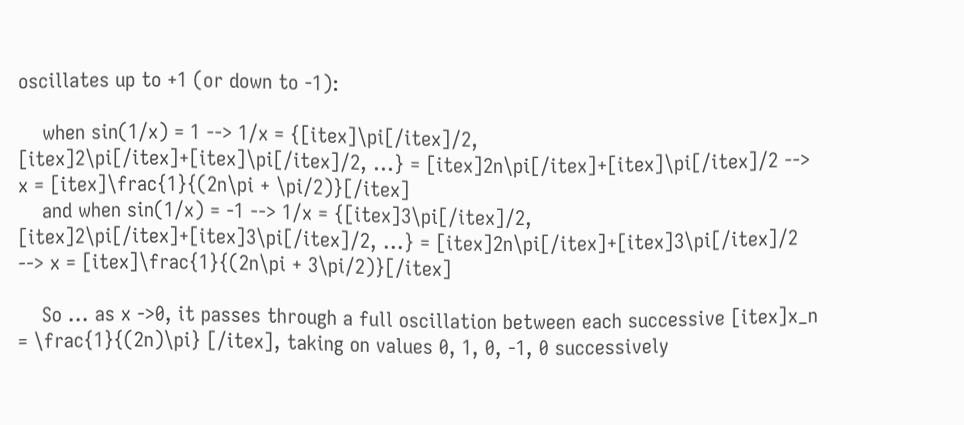oscillates up to +1 (or down to -1):

    when sin(1/x) = 1 --> 1/x = {[itex]\pi[/itex]/2, [itex]2\pi[/itex]+[itex]\pi[/itex]/2, ...} = [itex]2n\pi[/itex]+[itex]\pi[/itex]/2 --> x = [itex]\frac{1}{(2n\pi + \pi/2)}[/itex]
    and when sin(1/x) = -1 --> 1/x = {[itex]3\pi[/itex]/2, [itex]2\pi[/itex]+[itex]3\pi[/itex]/2, ...} = [itex]2n\pi[/itex]+[itex]3\pi[/itex]/2 --> x = [itex]\frac{1}{(2n\pi + 3\pi/2)}[/itex]

    So ... as x ->0, it passes through a full oscillation between each successive [itex]x_n = \frac{1}{(2n)\pi} [/itex], taking on values 0, 1, 0, -1, 0 successively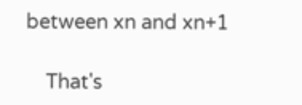between xn and xn+1

    That's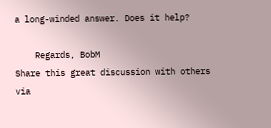a long-winded answer. Does it help?

    Regards, BobM
Share this great discussion with others via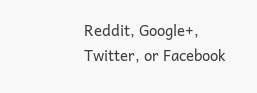Reddit, Google+, Twitter, or Facebook